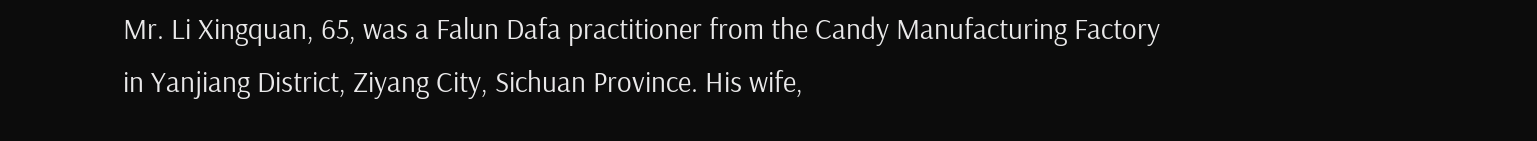Mr. Li Xingquan, 65, was a Falun Dafa practitioner from the Candy Manufacturing Factory in Yanjiang District, Ziyang City, Sichuan Province. His wife,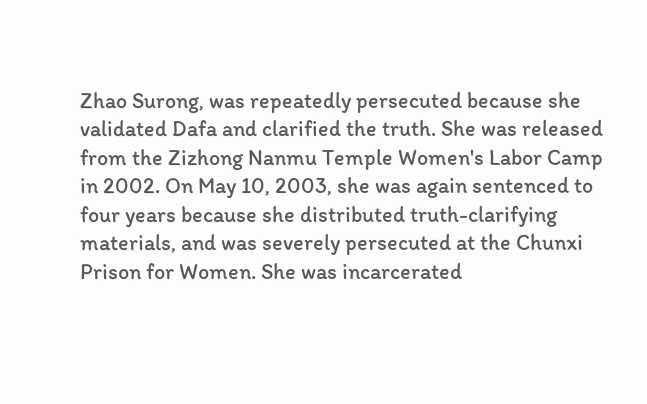Zhao Surong, was repeatedly persecuted because she validated Dafa and clarified the truth. She was released from the Zizhong Nanmu Temple Women's Labor Camp in 2002. On May 10, 2003, she was again sentenced to four years because she distributed truth-clarifying materials, and was severely persecuted at the Chunxi Prison for Women. She was incarcerated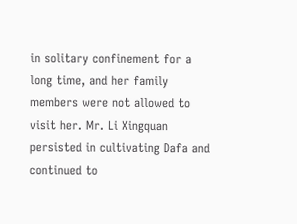in solitary confinement for a long time, and her family members were not allowed to visit her. Mr. Li Xingquan persisted in cultivating Dafa and continued to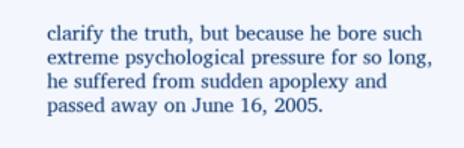clarify the truth, but because he bore such extreme psychological pressure for so long, he suffered from sudden apoplexy and passed away on June 16, 2005.